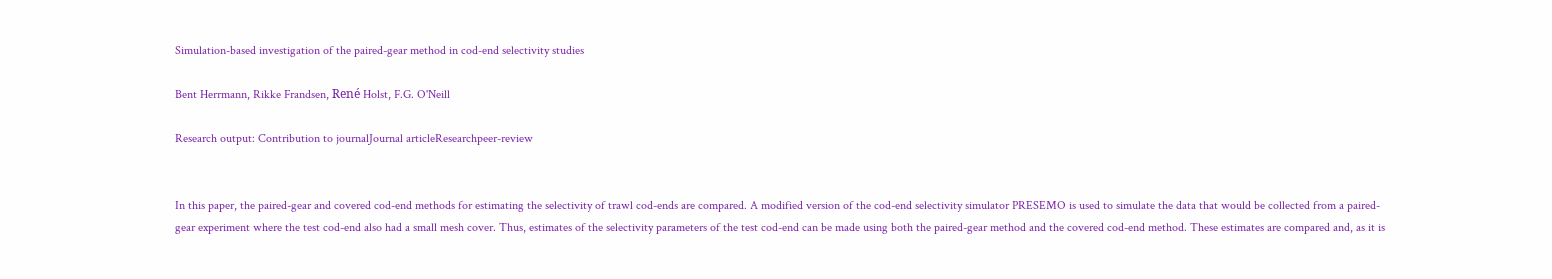Simulation-based investigation of the paired-gear method in cod-end selectivity studies

Bent Herrmann, Rikke Frandsen, René Holst, F.G. O'Neill

Research output: Contribution to journalJournal articleResearchpeer-review


In this paper, the paired-gear and covered cod-end methods for estimating the selectivity of trawl cod-ends are compared. A modified version of the cod-end selectivity simulator PRESEMO is used to simulate the data that would be collected from a paired-gear experiment where the test cod-end also had a small mesh cover. Thus, estimates of the selectivity parameters of the test cod-end can be made using both the paired-gear method and the covered cod-end method. These estimates are compared and, as it is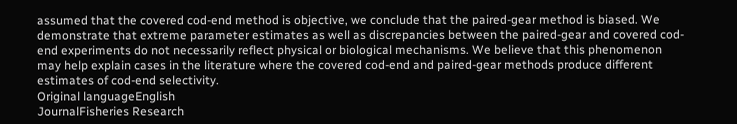assumed that the covered cod-end method is objective, we conclude that the paired-gear method is biased. We demonstrate that extreme parameter estimates as well as discrepancies between the paired-gear and covered cod-end experiments do not necessarily reflect physical or biological mechanisms. We believe that this phenomenon may help explain cases in the literature where the covered cod-end and paired-gear methods produce different estimates of cod-end selectivity.
Original languageEnglish
JournalFisheries Research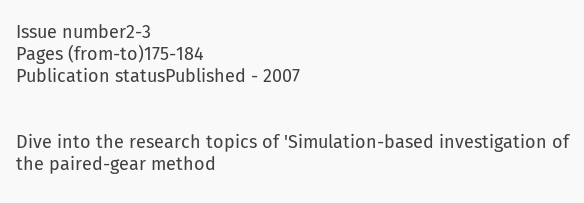Issue number2-3
Pages (from-to)175-184
Publication statusPublished - 2007


Dive into the research topics of 'Simulation-based investigation of the paired-gear method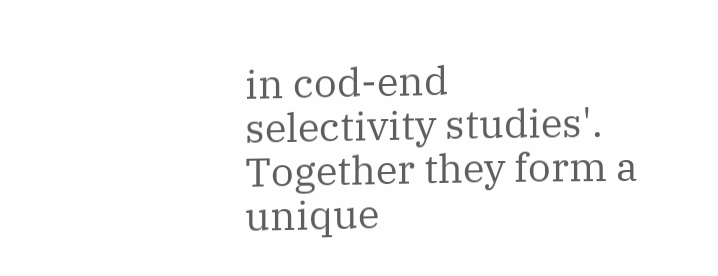in cod-end selectivity studies'. Together they form a unique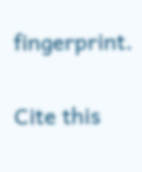fingerprint.

Cite this